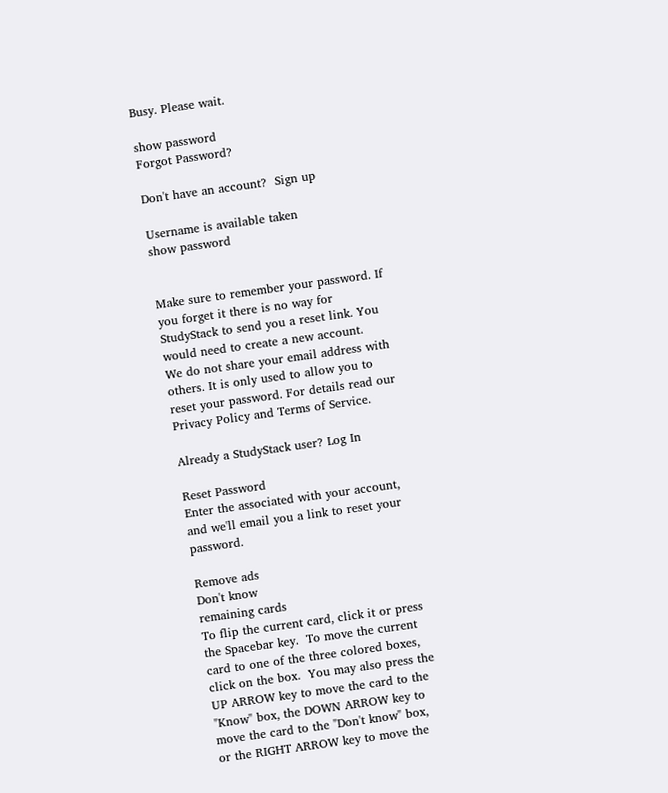Busy. Please wait.

show password
Forgot Password?

Don't have an account?  Sign up

Username is available taken
show password


Make sure to remember your password. If you forget it there is no way for StudyStack to send you a reset link. You would need to create a new account.
We do not share your email address with others. It is only used to allow you to reset your password. For details read our Privacy Policy and Terms of Service.

Already a StudyStack user? Log In

Reset Password
Enter the associated with your account, and we'll email you a link to reset your password.

Remove ads
Don't know
remaining cards
To flip the current card, click it or press the Spacebar key.  To move the current card to one of the three colored boxes, click on the box.  You may also press the UP ARROW key to move the card to the "Know" box, the DOWN ARROW key to move the card to the "Don't know" box, or the RIGHT ARROW key to move the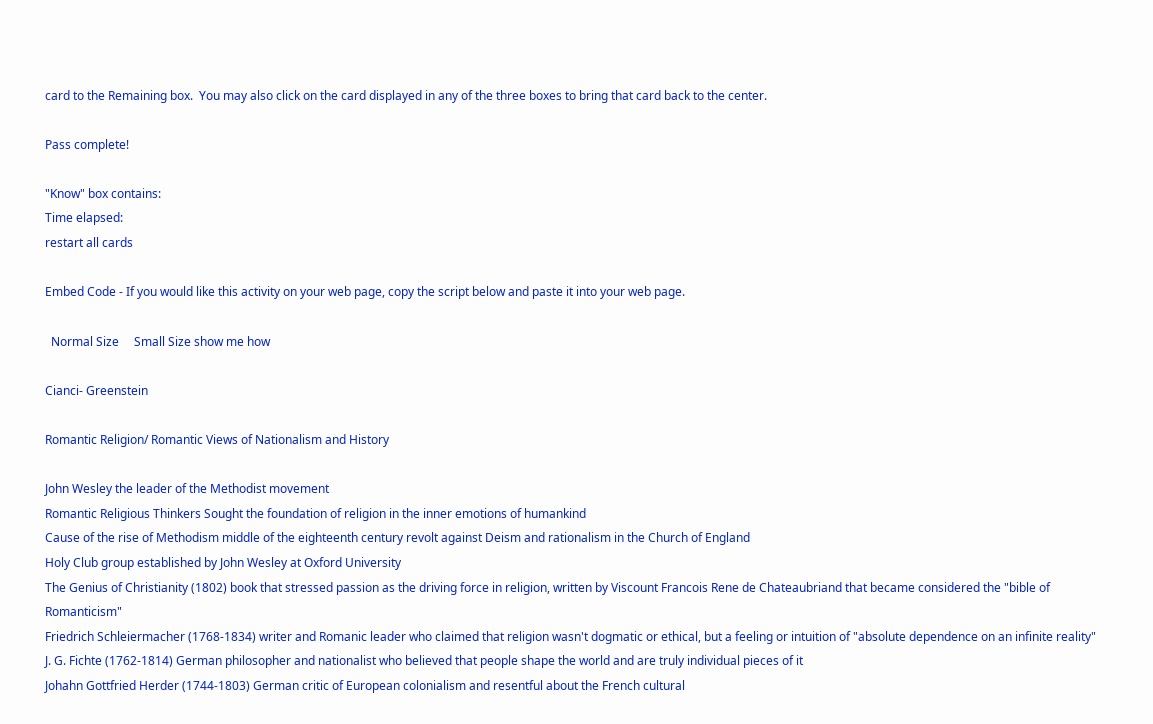card to the Remaining box.  You may also click on the card displayed in any of the three boxes to bring that card back to the center.

Pass complete!

"Know" box contains:
Time elapsed:
restart all cards

Embed Code - If you would like this activity on your web page, copy the script below and paste it into your web page.

  Normal Size     Small Size show me how

Cianci- Greenstein

Romantic Religion/ Romantic Views of Nationalism and History

John Wesley the leader of the Methodist movement
Romantic Religious Thinkers Sought the foundation of religion in the inner emotions of humankind
Cause of the rise of Methodism middle of the eighteenth century revolt against Deism and rationalism in the Church of England
Holy Club group established by John Wesley at Oxford University
The Genius of Christianity (1802) book that stressed passion as the driving force in religion, written by Viscount Francois Rene de Chateaubriand that became considered the "bible of Romanticism"
Friedrich Schleiermacher (1768-1834) writer and Romanic leader who claimed that religion wasn't dogmatic or ethical, but a feeling or intuition of "absolute dependence on an infinite reality"
J. G. Fichte (1762-1814) German philosopher and nationalist who believed that people shape the world and are truly individual pieces of it
Johahn Gottfried Herder (1744-1803) German critic of European colonialism and resentful about the French cultural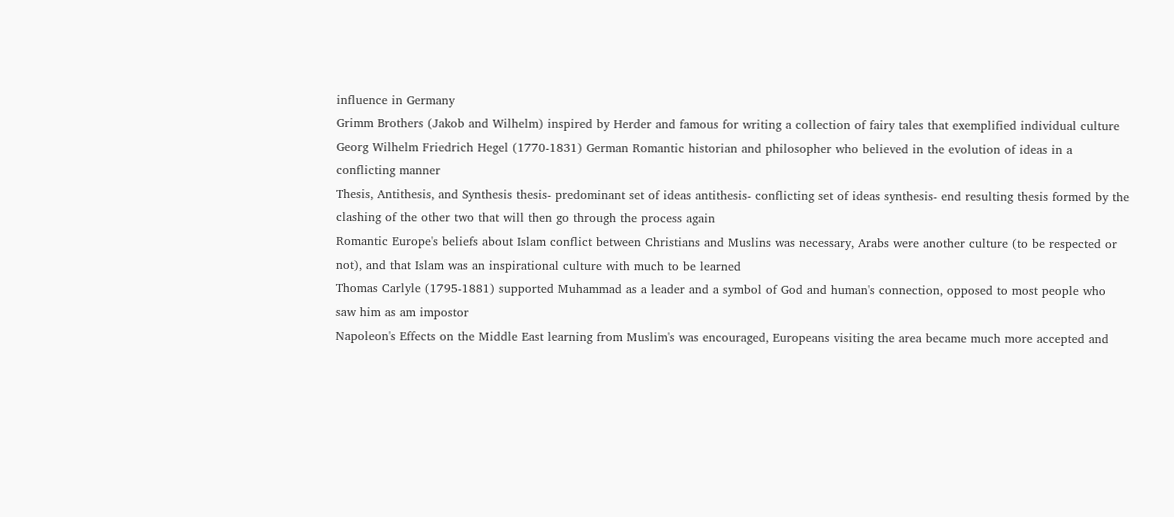influence in Germany
Grimm Brothers (Jakob and Wilhelm) inspired by Herder and famous for writing a collection of fairy tales that exemplified individual culture
Georg Wilhelm Friedrich Hegel (1770-1831) German Romantic historian and philosopher who believed in the evolution of ideas in a conflicting manner
Thesis, Antithesis, and Synthesis thesis- predominant set of ideas antithesis- conflicting set of ideas synthesis- end resulting thesis formed by the clashing of the other two that will then go through the process again
Romantic Europe's beliefs about Islam conflict between Christians and Muslins was necessary, Arabs were another culture (to be respected or not), and that Islam was an inspirational culture with much to be learned
Thomas Carlyle (1795-1881) supported Muhammad as a leader and a symbol of God and human's connection, opposed to most people who saw him as am impostor
Napoleon's Effects on the Middle East learning from Muslim's was encouraged, Europeans visiting the area became much more accepted and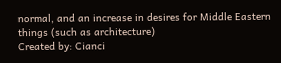normal, and an increase in desires for Middle Eastern things (such as architecture)
Created by: Cianci